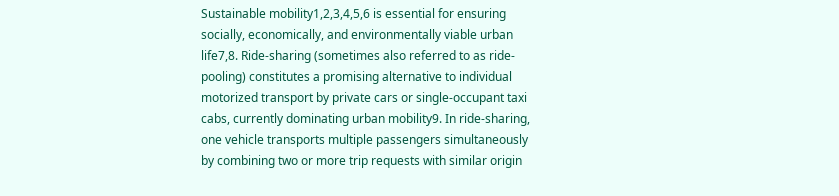Sustainable mobility1,2,3,4,5,6 is essential for ensuring socially, economically, and environmentally viable urban life7,8. Ride-sharing (sometimes also referred to as ride-pooling) constitutes a promising alternative to individual motorized transport by private cars or single-occupant taxi cabs, currently dominating urban mobility9. In ride-sharing, one vehicle transports multiple passengers simultaneously by combining two or more trip requests with similar origin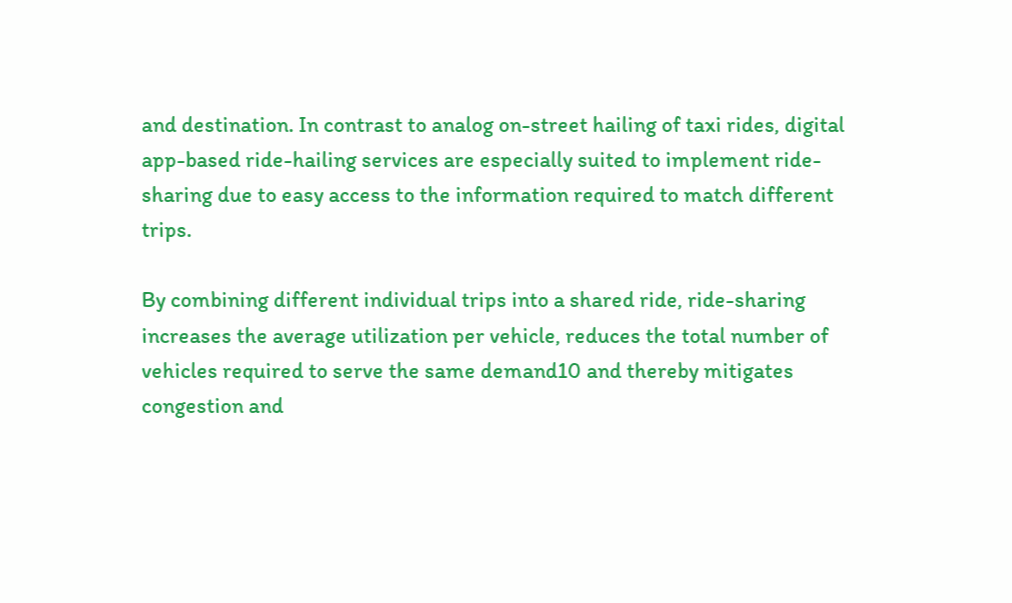and destination. In contrast to analog on-street hailing of taxi rides, digital app-based ride-hailing services are especially suited to implement ride-sharing due to easy access to the information required to match different trips.

By combining different individual trips into a shared ride, ride-sharing increases the average utilization per vehicle, reduces the total number of vehicles required to serve the same demand10 and thereby mitigates congestion and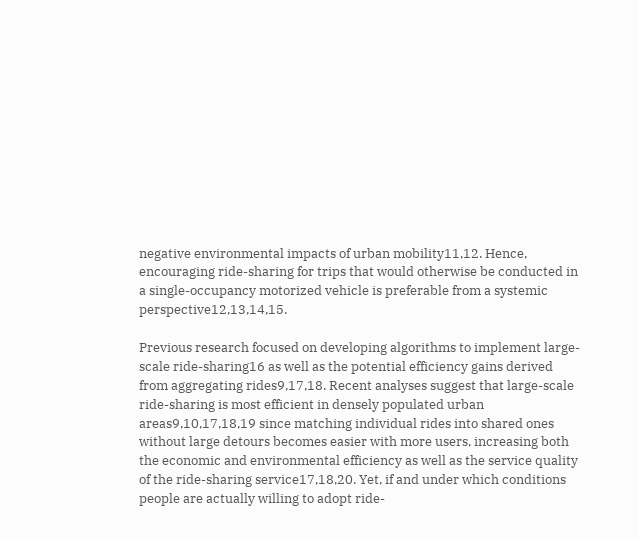negative environmental impacts of urban mobility11,12. Hence, encouraging ride-sharing for trips that would otherwise be conducted in a single-occupancy motorized vehicle is preferable from a systemic perspective12,13,14,15.

Previous research focused on developing algorithms to implement large-scale ride-sharing16 as well as the potential efficiency gains derived from aggregating rides9,17,18. Recent analyses suggest that large-scale ride-sharing is most efficient in densely populated urban areas9,10,17,18,19 since matching individual rides into shared ones without large detours becomes easier with more users, increasing both the economic and environmental efficiency as well as the service quality of the ride-sharing service17,18,20. Yet, if and under which conditions people are actually willing to adopt ride-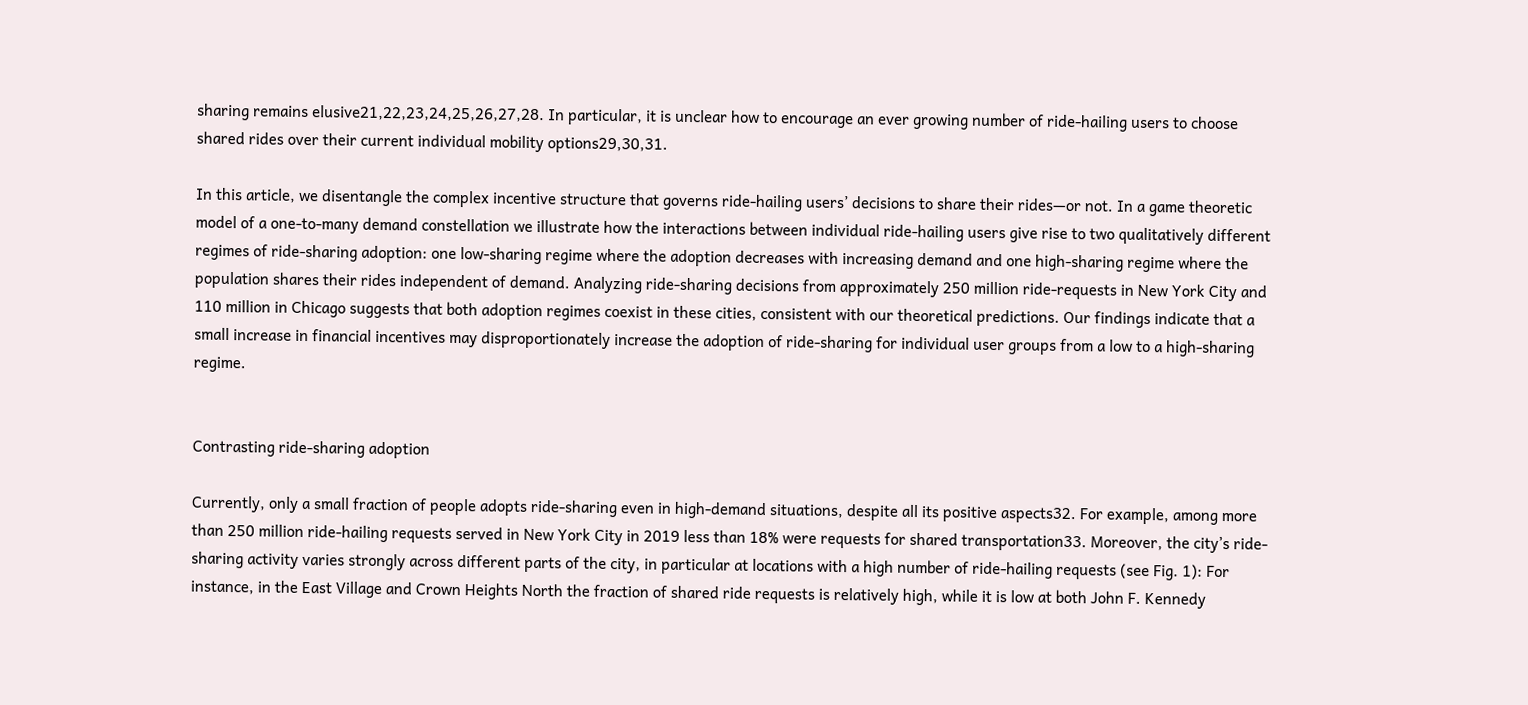sharing remains elusive21,22,23,24,25,26,27,28. In particular, it is unclear how to encourage an ever growing number of ride-hailing users to choose shared rides over their current individual mobility options29,30,31.

In this article, we disentangle the complex incentive structure that governs ride-hailing users’ decisions to share their rides—or not. In a game theoretic model of a one-to-many demand constellation we illustrate how the interactions between individual ride-hailing users give rise to two qualitatively different regimes of ride-sharing adoption: one low-sharing regime where the adoption decreases with increasing demand and one high-sharing regime where the population shares their rides independent of demand. Analyzing ride-sharing decisions from approximately 250 million ride-requests in New York City and 110 million in Chicago suggests that both adoption regimes coexist in these cities, consistent with our theoretical predictions. Our findings indicate that a small increase in financial incentives may disproportionately increase the adoption of ride-sharing for individual user groups from a low to a high-sharing regime.


Contrasting ride-sharing adoption

Currently, only a small fraction of people adopts ride-sharing even in high-demand situations, despite all its positive aspects32. For example, among more than 250 million ride-hailing requests served in New York City in 2019 less than 18% were requests for shared transportation33. Moreover, the city’s ride-sharing activity varies strongly across different parts of the city, in particular at locations with a high number of ride-hailing requests (see Fig. 1): For instance, in the East Village and Crown Heights North the fraction of shared ride requests is relatively high, while it is low at both John F. Kennedy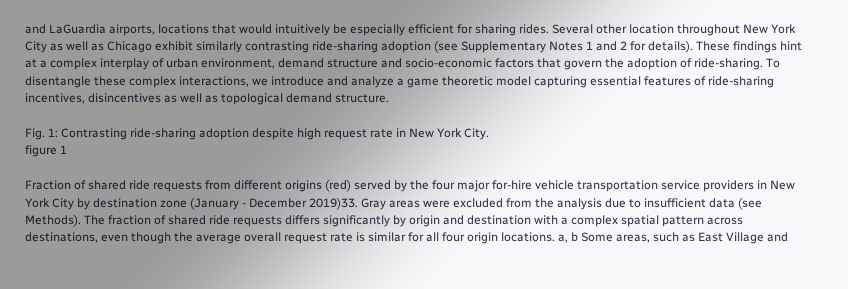and LaGuardia airports, locations that would intuitively be especially efficient for sharing rides. Several other location throughout New York City as well as Chicago exhibit similarly contrasting ride-sharing adoption (see Supplementary Notes 1 and 2 for details). These findings hint at a complex interplay of urban environment, demand structure and socio-economic factors that govern the adoption of ride-sharing. To disentangle these complex interactions, we introduce and analyze a game theoretic model capturing essential features of ride-sharing incentives, disincentives as well as topological demand structure.

Fig. 1: Contrasting ride-sharing adoption despite high request rate in New York City.
figure 1

Fraction of shared ride requests from different origins (red) served by the four major for-hire vehicle transportation service providers in New York City by destination zone (January - December 2019)33. Gray areas were excluded from the analysis due to insufficient data (see Methods). The fraction of shared ride requests differs significantly by origin and destination with a complex spatial pattern across destinations, even though the average overall request rate is similar for all four origin locations. a, b Some areas, such as East Village and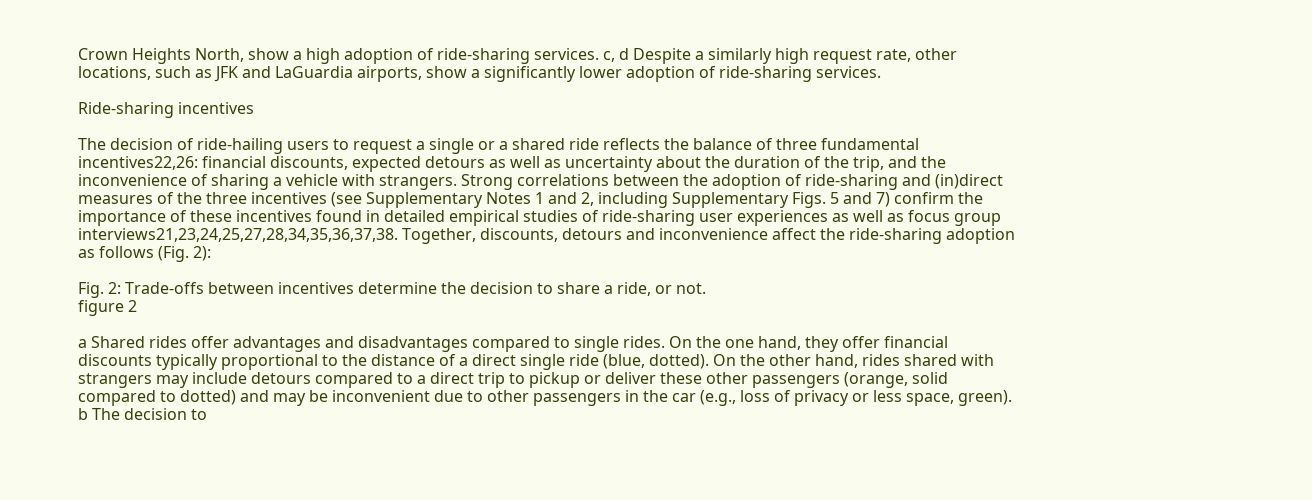Crown Heights North, show a high adoption of ride-sharing services. c, d Despite a similarly high request rate, other locations, such as JFK and LaGuardia airports, show a significantly lower adoption of ride-sharing services.

Ride-sharing incentives

The decision of ride-hailing users to request a single or a shared ride reflects the balance of three fundamental incentives22,26: financial discounts, expected detours as well as uncertainty about the duration of the trip, and the inconvenience of sharing a vehicle with strangers. Strong correlations between the adoption of ride-sharing and (in)direct measures of the three incentives (see Supplementary Notes 1 and 2, including Supplementary Figs. 5 and 7) confirm the importance of these incentives found in detailed empirical studies of ride-sharing user experiences as well as focus group interviews21,23,24,25,27,28,34,35,36,37,38. Together, discounts, detours and inconvenience affect the ride-sharing adoption as follows (Fig. 2):

Fig. 2: Trade-offs between incentives determine the decision to share a ride, or not.
figure 2

a Shared rides offer advantages and disadvantages compared to single rides. On the one hand, they offer financial discounts typically proportional to the distance of a direct single ride (blue, dotted). On the other hand, rides shared with strangers may include detours compared to a direct trip to pickup or deliver these other passengers (orange, solid compared to dotted) and may be inconvenient due to other passengers in the car (e.g., loss of privacy or less space, green). b The decision to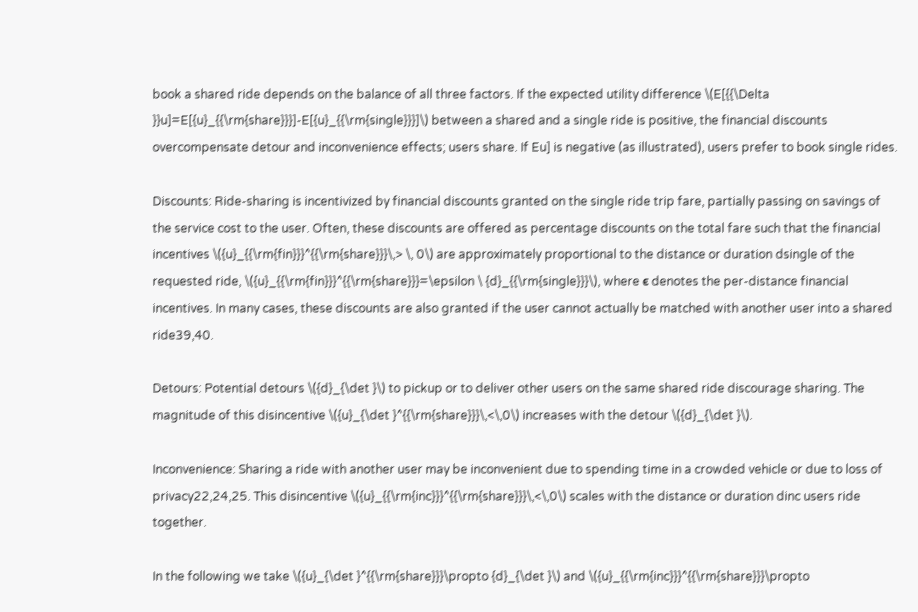book a shared ride depends on the balance of all three factors. If the expected utility difference \(E[{{\Delta }}u]=E[{u}_{{\rm{share}}}]-E[{u}_{{\rm{single}}}]\) between a shared and a single ride is positive, the financial discounts overcompensate detour and inconvenience effects; users share. If Eu] is negative (as illustrated), users prefer to book single rides.

Discounts: Ride-sharing is incentivized by financial discounts granted on the single ride trip fare, partially passing on savings of the service cost to the user. Often, these discounts are offered as percentage discounts on the total fare such that the financial incentives \({u}_{{\rm{fin}}}^{{\rm{share}}}\,> \, 0\) are approximately proportional to the distance or duration dsingle of the requested ride, \({u}_{{\rm{fin}}}^{{\rm{share}}}=\epsilon \ {d}_{{\rm{single}}}\), where ϵ denotes the per-distance financial incentives. In many cases, these discounts are also granted if the user cannot actually be matched with another user into a shared ride39,40.

Detours: Potential detours \({d}_{\det }\) to pickup or to deliver other users on the same shared ride discourage sharing. The magnitude of this disincentive \({u}_{\det }^{{\rm{share}}}\,<\,0\) increases with the detour \({d}_{\det }\).

Inconvenience: Sharing a ride with another user may be inconvenient due to spending time in a crowded vehicle or due to loss of privacy22,24,25. This disincentive \({u}_{{\rm{inc}}}^{{\rm{share}}}\,<\,0\) scales with the distance or duration dinc users ride together.

In the following we take \({u}_{\det }^{{\rm{share}}}\propto {d}_{\det }\) and \({u}_{{\rm{inc}}}^{{\rm{share}}}\propto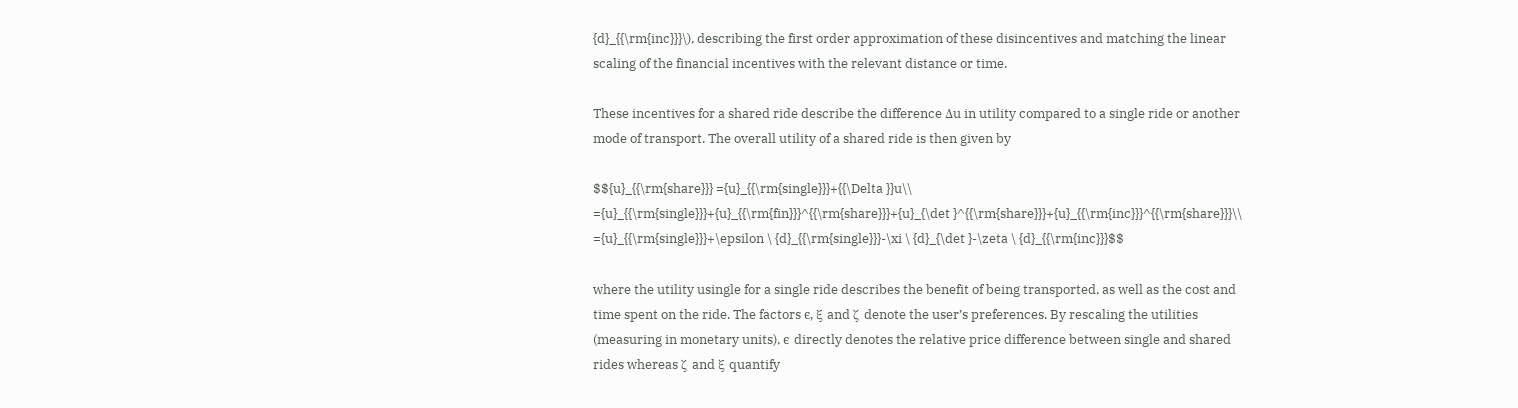{d}_{{\rm{inc}}}\), describing the first order approximation of these disincentives and matching the linear scaling of the financial incentives with the relevant distance or time.

These incentives for a shared ride describe the difference Δu in utility compared to a single ride or another mode of transport. The overall utility of a shared ride is then given by

$${u}_{{\rm{share}}} ={u}_{{\rm{single}}}+{{\Delta }}u\\ ={u}_{{\rm{single}}}+{u}_{{\rm{fin}}}^{{\rm{share}}}+{u}_{\det }^{{\rm{share}}}+{u}_{{\rm{inc}}}^{{\rm{share}}}\\ ={u}_{{\rm{single}}}+\epsilon \ {d}_{{\rm{single}}}-\xi \ {d}_{\det }-\zeta \ {d}_{{\rm{inc}}}$$

where the utility usingle for a single ride describes the benefit of being transported, as well as the cost and time spent on the ride. The factors ϵ, ξ and ζ denote the user’s preferences. By rescaling the utilities (measuring in monetary units), ϵ directly denotes the relative price difference between single and shared rides whereas ζ and ξ quantify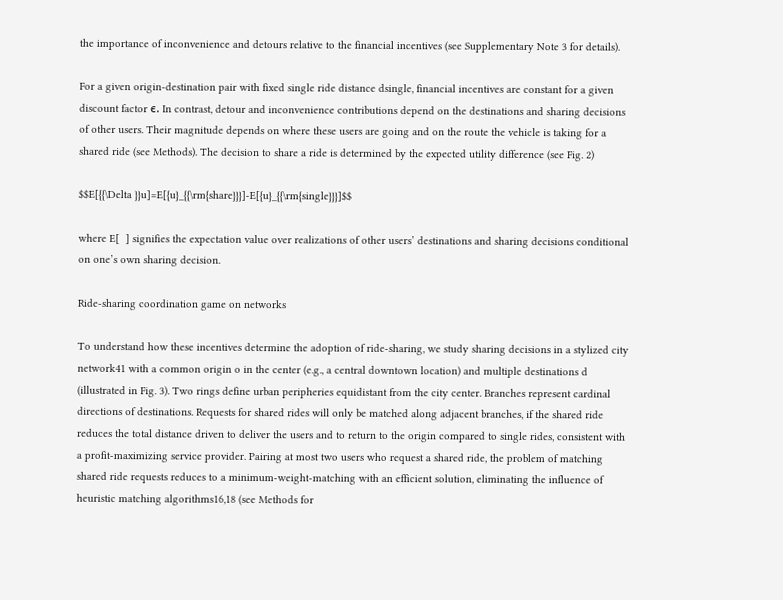the importance of inconvenience and detours relative to the financial incentives (see Supplementary Note 3 for details).

For a given origin-destination pair with fixed single ride distance dsingle, financial incentives are constant for a given discount factor ϵ. In contrast, detour and inconvenience contributions depend on the destinations and sharing decisions of other users. Their magnitude depends on where these users are going and on the route the vehicle is taking for a shared ride (see Methods). The decision to share a ride is determined by the expected utility difference (see Fig. 2)

$$E[{{\Delta }}u]=E[{u}_{{\rm{share}}}]-E[{u}_{{\rm{single}}}]$$

where E[  ] signifies the expectation value over realizations of other users’ destinations and sharing decisions conditional on one’s own sharing decision.

Ride-sharing coordination game on networks

To understand how these incentives determine the adoption of ride-sharing, we study sharing decisions in a stylized city network41 with a common origin o in the center (e.g., a central downtown location) and multiple destinations d (illustrated in Fig. 3). Two rings define urban peripheries equidistant from the city center. Branches represent cardinal directions of destinations. Requests for shared rides will only be matched along adjacent branches, if the shared ride reduces the total distance driven to deliver the users and to return to the origin compared to single rides, consistent with a profit-maximizing service provider. Pairing at most two users who request a shared ride, the problem of matching shared ride requests reduces to a minimum-weight-matching with an efficient solution, eliminating the influence of heuristic matching algorithms16,18 (see Methods for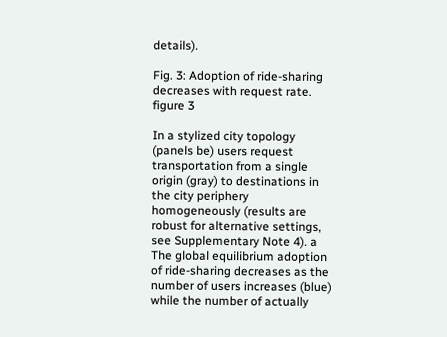details).

Fig. 3: Adoption of ride-sharing decreases with request rate.
figure 3

In a stylized city topology (panels be) users request transportation from a single origin (gray) to destinations in the city periphery homogeneously (results are robust for alternative settings, see Supplementary Note 4). a The global equilibrium adoption of ride-sharing decreases as the number of users increases (blue) while the number of actually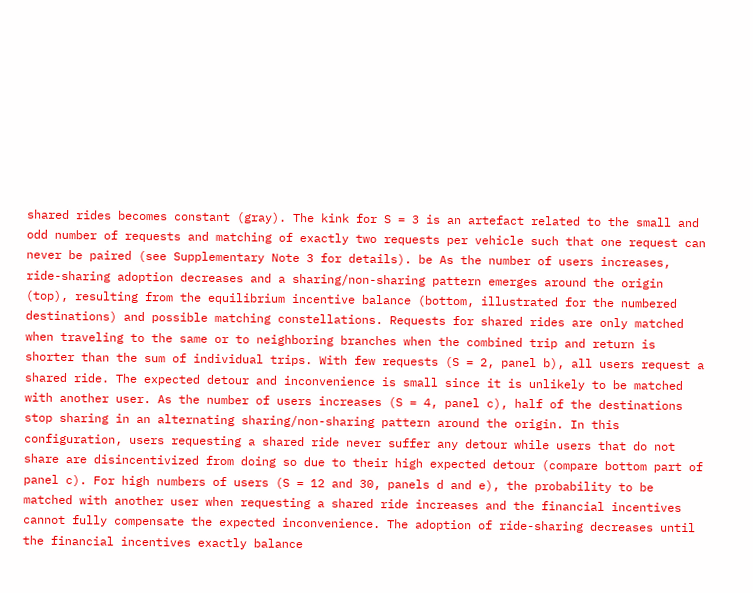shared rides becomes constant (gray). The kink for S = 3 is an artefact related to the small and odd number of requests and matching of exactly two requests per vehicle such that one request can never be paired (see Supplementary Note 3 for details). be As the number of users increases, ride-sharing adoption decreases and a sharing/non-sharing pattern emerges around the origin (top), resulting from the equilibrium incentive balance (bottom, illustrated for the numbered destinations) and possible matching constellations. Requests for shared rides are only matched when traveling to the same or to neighboring branches when the combined trip and return is shorter than the sum of individual trips. With few requests (S = 2, panel b), all users request a shared ride. The expected detour and inconvenience is small since it is unlikely to be matched with another user. As the number of users increases (S = 4, panel c), half of the destinations stop sharing in an alternating sharing/non-sharing pattern around the origin. In this configuration, users requesting a shared ride never suffer any detour while users that do not share are disincentivized from doing so due to their high expected detour (compare bottom part of panel c). For high numbers of users (S = 12 and 30, panels d and e), the probability to be matched with another user when requesting a shared ride increases and the financial incentives cannot fully compensate the expected inconvenience. The adoption of ride-sharing decreases until the financial incentives exactly balance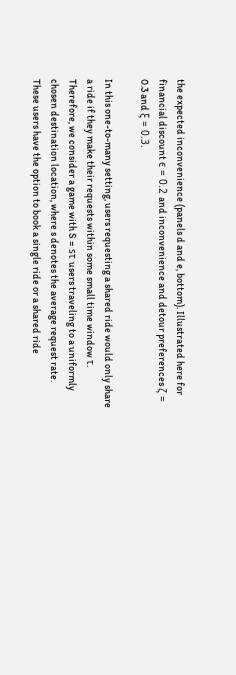the expected inconvenience (panels d and e, bottom). Illustrated here for financial discount ϵ = 0.2 and inconvenience and detour preferences ζ = 0.3 and ξ = 0.3.

In this one-to-many setting, users requesting a shared ride would only share a ride if they make their requests within some small time window τ. Therefore, we consider a game with S = sτ users traveling to a uniformly chosen destination location, where s denotes the average request rate. These users have the option to book a single ride or a shared ride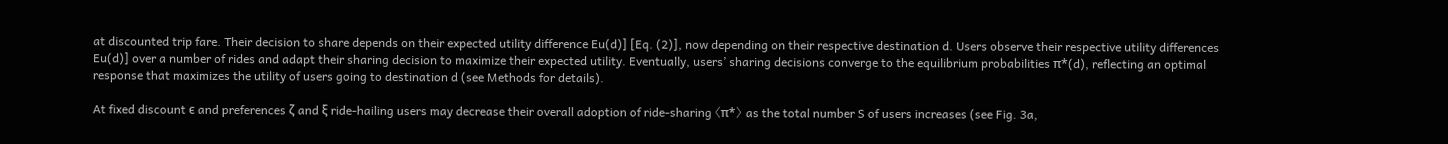at discounted trip fare. Their decision to share depends on their expected utility difference Eu(d)] [Eq. (2)], now depending on their respective destination d. Users observe their respective utility differences Eu(d)] over a number of rides and adapt their sharing decision to maximize their expected utility. Eventually, users’ sharing decisions converge to the equilibrium probabilities π*(d), reflecting an optimal response that maximizes the utility of users going to destination d (see Methods for details).

At fixed discount ϵ and preferences ζ and ξ ride-hailing users may decrease their overall adoption of ride-sharing 〈π*〉 as the total number S of users increases (see Fig. 3a,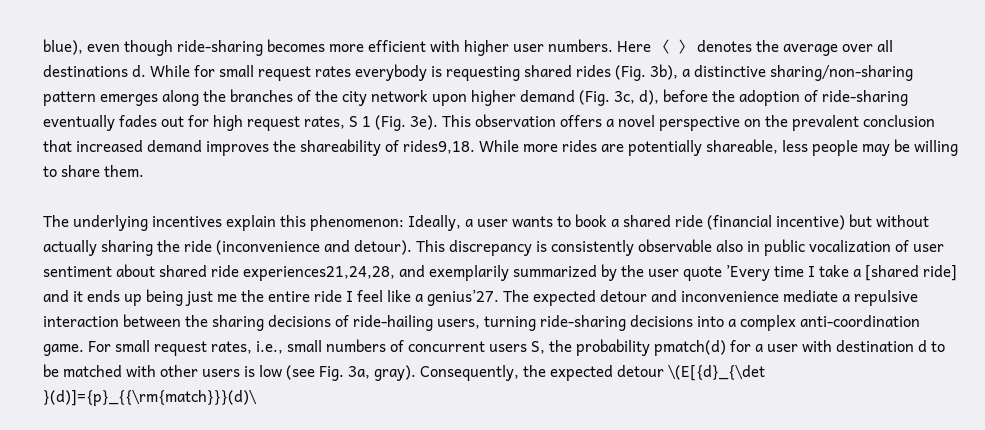blue), even though ride-sharing becomes more efficient with higher user numbers. Here 〈  〉 denotes the average over all destinations d. While for small request rates everybody is requesting shared rides (Fig. 3b), a distinctive sharing/non-sharing pattern emerges along the branches of the city network upon higher demand (Fig. 3c, d), before the adoption of ride-sharing eventually fades out for high request rates, S 1 (Fig. 3e). This observation offers a novel perspective on the prevalent conclusion that increased demand improves the shareability of rides9,18. While more rides are potentially shareable, less people may be willing to share them.

The underlying incentives explain this phenomenon: Ideally, a user wants to book a shared ride (financial incentive) but without actually sharing the ride (inconvenience and detour). This discrepancy is consistently observable also in public vocalization of user sentiment about shared ride experiences21,24,28, and exemplarily summarized by the user quote ’Every time I take a [shared ride] and it ends up being just me the entire ride I feel like a genius’27. The expected detour and inconvenience mediate a repulsive interaction between the sharing decisions of ride-hailing users, turning ride-sharing decisions into a complex anti-coordination game. For small request rates, i.e., small numbers of concurrent users S, the probability pmatch(d) for a user with destination d to be matched with other users is low (see Fig. 3a, gray). Consequently, the expected detour \(E[{d}_{\det }(d)]={p}_{{\rm{match}}}(d)\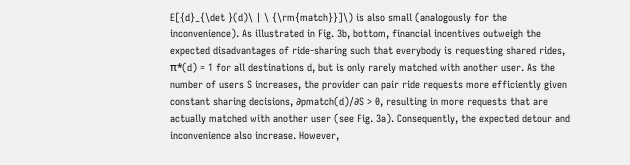E[{d}_{\det }(d)\ | \ {\rm{match}}]\) is also small (analogously for the inconvenience). As illustrated in Fig. 3b, bottom, financial incentives outweigh the expected disadvantages of ride-sharing such that everybody is requesting shared rides, π*(d) = 1 for all destinations d, but is only rarely matched with another user. As the number of users S increases, the provider can pair ride requests more efficiently given constant sharing decisions, ∂pmatch(d)/∂S > 0, resulting in more requests that are actually matched with another user (see Fig. 3a). Consequently, the expected detour and inconvenience also increase. However,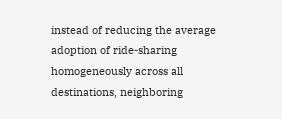instead of reducing the average adoption of ride-sharing homogeneously across all destinations, neighboring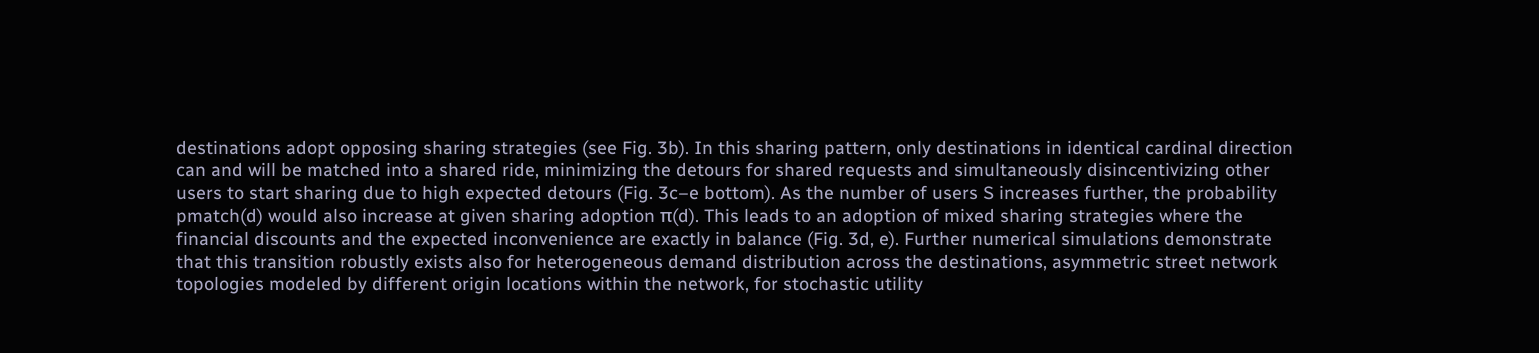destinations adopt opposing sharing strategies (see Fig. 3b). In this sharing pattern, only destinations in identical cardinal direction can and will be matched into a shared ride, minimizing the detours for shared requests and simultaneously disincentivizing other users to start sharing due to high expected detours (Fig. 3c–e bottom). As the number of users S increases further, the probability pmatch(d) would also increase at given sharing adoption π(d). This leads to an adoption of mixed sharing strategies where the financial discounts and the expected inconvenience are exactly in balance (Fig. 3d, e). Further numerical simulations demonstrate that this transition robustly exists also for heterogeneous demand distribution across the destinations, asymmetric street network topologies modeled by different origin locations within the network, for stochastic utility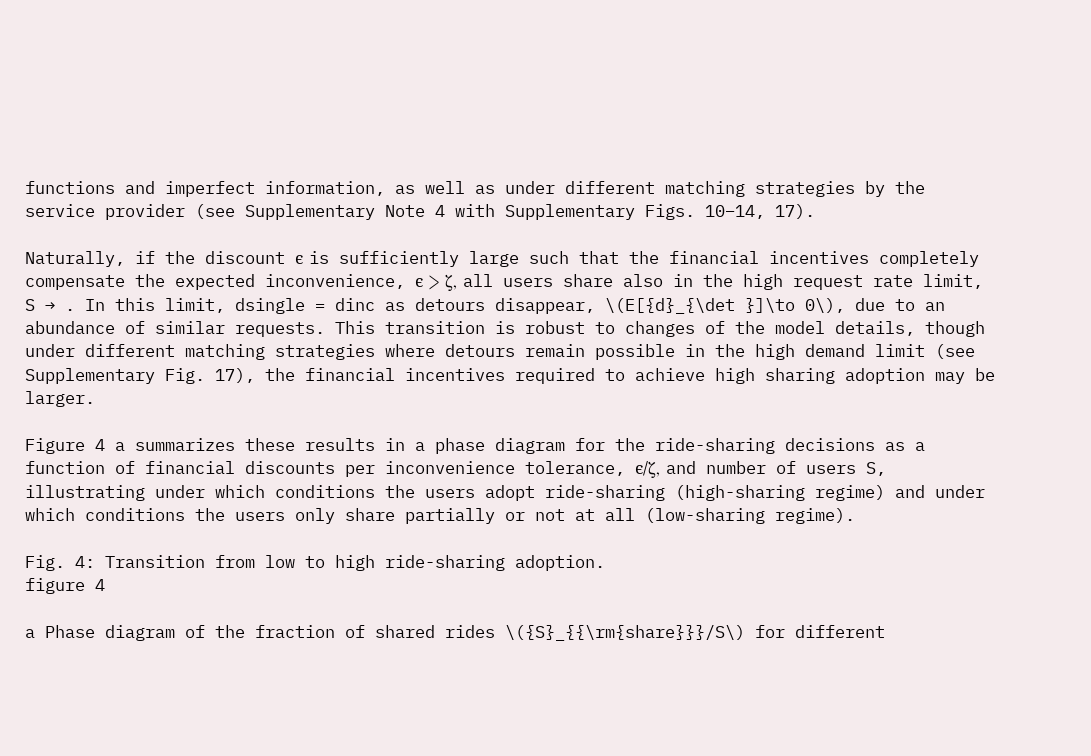functions and imperfect information, as well as under different matching strategies by the service provider (see Supplementary Note 4 with Supplementary Figs. 10–14, 17).

Naturally, if the discount ϵ is sufficiently large such that the financial incentives completely compensate the expected inconvenience, ϵ > ζ, all users share also in the high request rate limit, S → . In this limit, dsingle = dinc as detours disappear, \(E[{d}_{\det }]\to 0\), due to an abundance of similar requests. This transition is robust to changes of the model details, though under different matching strategies where detours remain possible in the high demand limit (see Supplementary Fig. 17), the financial incentives required to achieve high sharing adoption may be larger.

Figure 4 a summarizes these results in a phase diagram for the ride-sharing decisions as a function of financial discounts per inconvenience tolerance, ϵ/ζ, and number of users S, illustrating under which conditions the users adopt ride-sharing (high-sharing regime) and under which conditions the users only share partially or not at all (low-sharing regime).

Fig. 4: Transition from low to high ride-sharing adoption.
figure 4

a Phase diagram of the fraction of shared rides \({S}_{{\rm{share}}}/S\) for different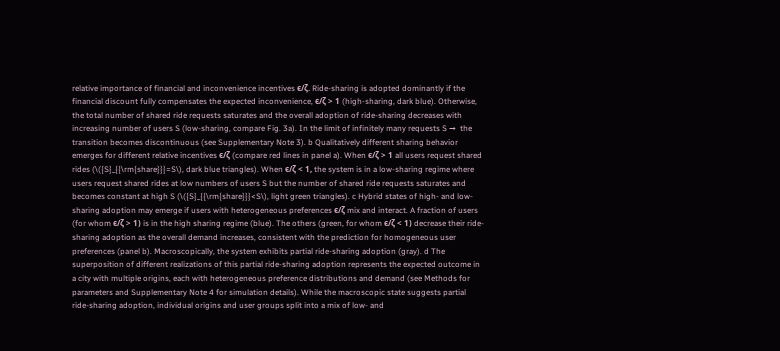relative importance of financial and inconvenience incentives ϵ/ζ. Ride-sharing is adopted dominantly if the financial discount fully compensates the expected inconvenience, ϵ/ζ > 1 (high-sharing, dark blue). Otherwise, the total number of shared ride requests saturates and the overall adoption of ride-sharing decreases with increasing number of users S (low-sharing, compare Fig. 3a). In the limit of infinitely many requests S →  the transition becomes discontinuous (see Supplementary Note 3). b Qualitatively different sharing behavior emerges for different relative incentives ϵ/ζ (compare red lines in panel a). When ϵ/ζ > 1 all users request shared rides (\({S}_{{\rm{share}}}=S\), dark blue triangles). When ϵ/ζ < 1, the system is in a low-sharing regime where users request shared rides at low numbers of users S but the number of shared ride requests saturates and becomes constant at high S (\({S}_{{\rm{share}}}<S\), light green triangles). c Hybrid states of high- and low-sharing adoption may emerge if users with heterogeneous preferences ϵ/ζ mix and interact. A fraction of users (for whom ϵ/ζ > 1) is in the high sharing regime (blue). The others (green, for whom ϵ/ζ < 1) decrease their ride-sharing adoption as the overall demand increases, consistent with the prediction for homogeneous user preferences (panel b). Macroscopically, the system exhibits partial ride-sharing adoption (gray). d The superposition of different realizations of this partial ride-sharing adoption represents the expected outcome in a city with multiple origins, each with heterogeneous preference distributions and demand (see Methods for parameters and Supplementary Note 4 for simulation details). While the macroscopic state suggests partial ride-sharing adoption, individual origins and user groups split into a mix of low- and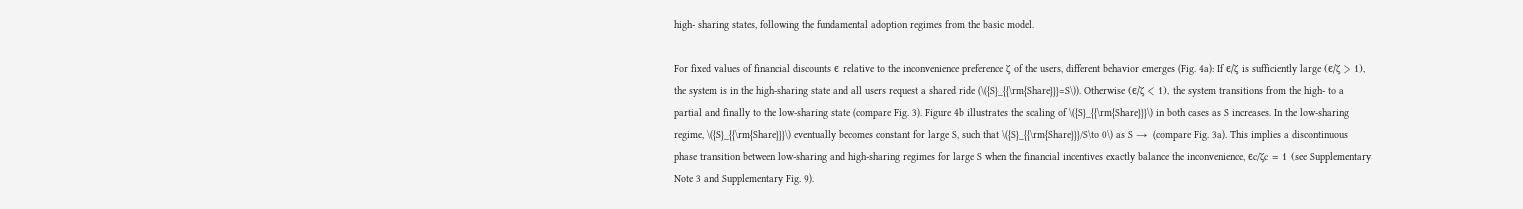high- sharing states, following the fundamental adoption regimes from the basic model.

For fixed values of financial discounts ϵ relative to the inconvenience preference ζ of the users, different behavior emerges (Fig. 4a): If ϵ/ζ is sufficiently large (ϵ/ζ > 1), the system is in the high-sharing state and all users request a shared ride (\({S}_{{\rm{Share}}}=S\)). Otherwise (ϵ/ζ < 1), the system transitions from the high- to a partial and finally to the low-sharing state (compare Fig. 3). Figure 4b illustrates the scaling of \({S}_{{\rm{Share}}}\) in both cases as S increases. In the low-sharing regime, \({S}_{{\rm{Share}}}\) eventually becomes constant for large S, such that \({S}_{{\rm{Share}}}/S\to 0\) as S →  (compare Fig. 3a). This implies a discontinuous phase transition between low-sharing and high-sharing regimes for large S when the financial incentives exactly balance the inconvenience, ϵc/ζc = 1 (see Supplementary Note 3 and Supplementary Fig. 9).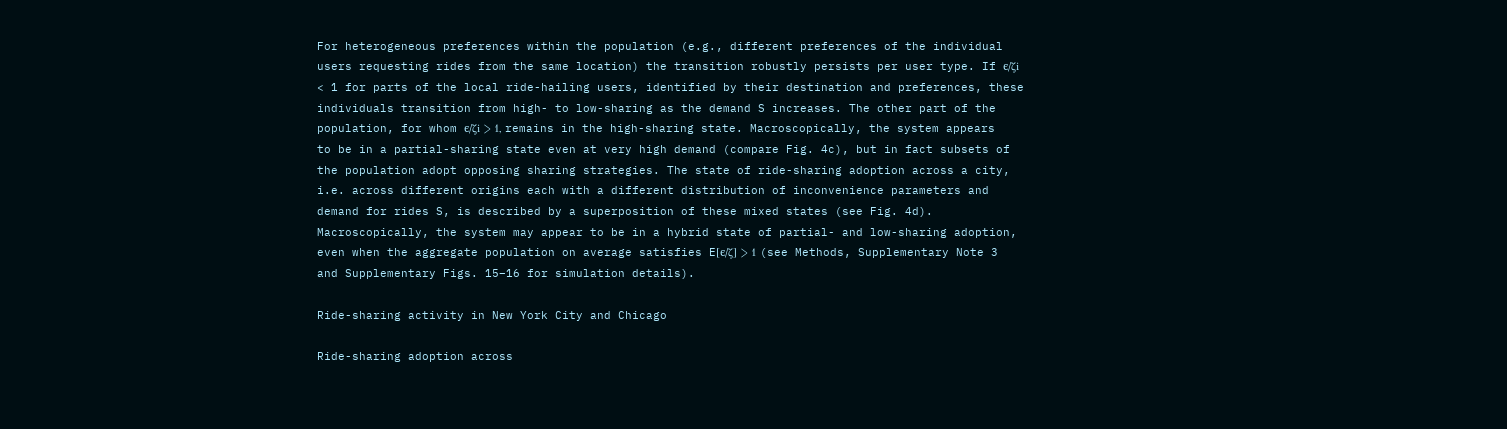For heterogeneous preferences within the population (e.g., different preferences of the individual users requesting rides from the same location) the transition robustly persists per user type. If ϵ/ζi < 1 for parts of the local ride-hailing users, identified by their destination and preferences, these individuals transition from high- to low-sharing as the demand S increases. The other part of the population, for whom ϵ/ζi > 1, remains in the high-sharing state. Macroscopically, the system appears to be in a partial-sharing state even at very high demand (compare Fig. 4c), but in fact subsets of the population adopt opposing sharing strategies. The state of ride-sharing adoption across a city, i.e. across different origins each with a different distribution of inconvenience parameters and demand for rides S, is described by a superposition of these mixed states (see Fig. 4d). Macroscopically, the system may appear to be in a hybrid state of partial- and low-sharing adoption, even when the aggregate population on average satisfies E[ϵ/ζ] > 1 (see Methods, Supplementary Note 3 and Supplementary Figs. 15–16 for simulation details).

Ride-sharing activity in New York City and Chicago

Ride-sharing adoption across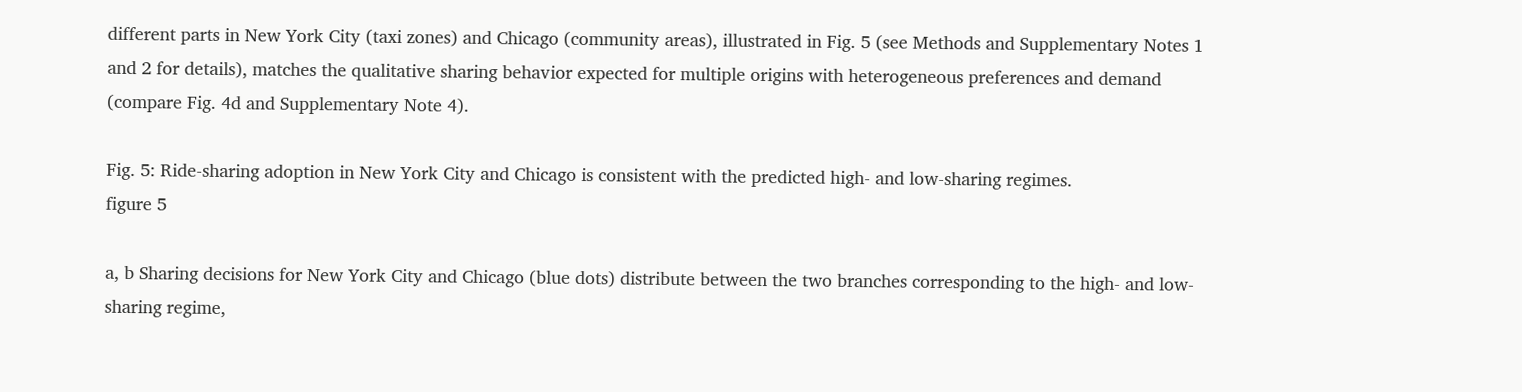different parts in New York City (taxi zones) and Chicago (community areas), illustrated in Fig. 5 (see Methods and Supplementary Notes 1 and 2 for details), matches the qualitative sharing behavior expected for multiple origins with heterogeneous preferences and demand (compare Fig. 4d and Supplementary Note 4).

Fig. 5: Ride-sharing adoption in New York City and Chicago is consistent with the predicted high- and low-sharing regimes.
figure 5

a, b Sharing decisions for New York City and Chicago (blue dots) distribute between the two branches corresponding to the high- and low-sharing regime,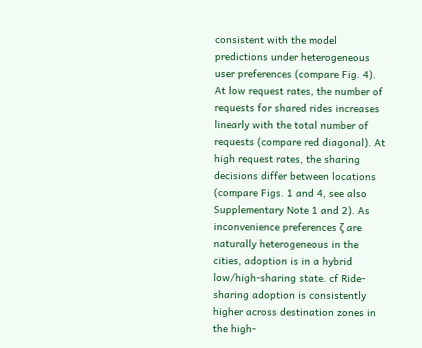consistent with the model predictions under heterogeneous user preferences (compare Fig. 4). At low request rates, the number of requests for shared rides increases linearly with the total number of requests (compare red diagonal). At high request rates, the sharing decisions differ between locations (compare Figs. 1 and 4, see also Supplementary Note 1 and 2). As inconvenience preferences ζ are naturally heterogeneous in the cities, adoption is in a hybrid low/high-sharing state. cf Ride-sharing adoption is consistently higher across destination zones in the high-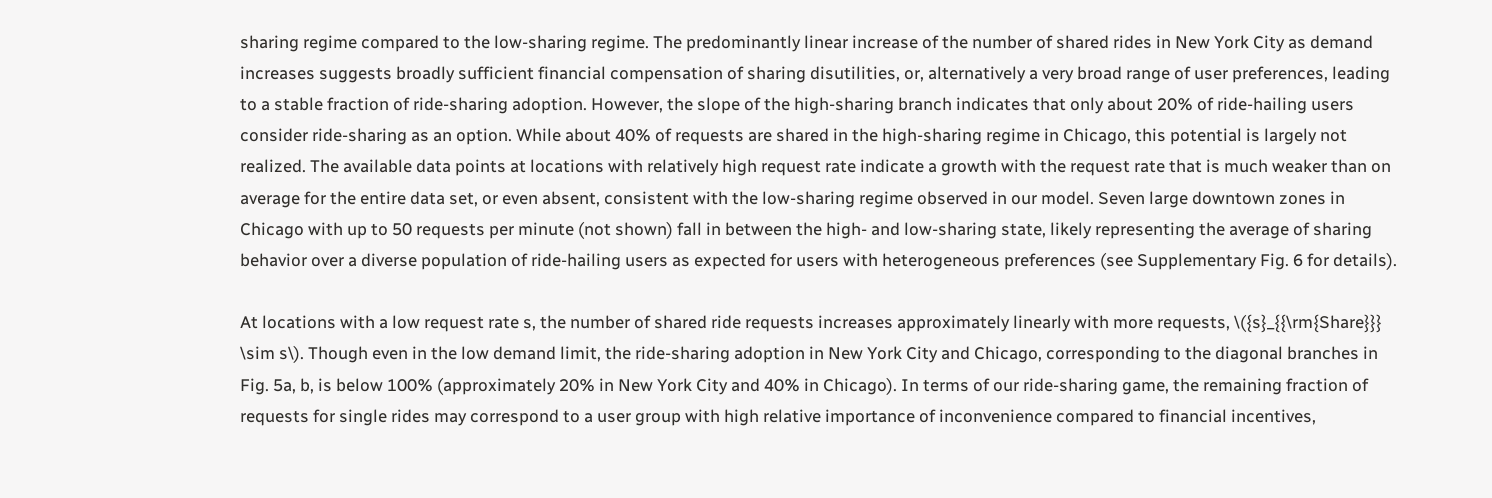sharing regime compared to the low-sharing regime. The predominantly linear increase of the number of shared rides in New York City as demand increases suggests broadly sufficient financial compensation of sharing disutilities, or, alternatively a very broad range of user preferences, leading to a stable fraction of ride-sharing adoption. However, the slope of the high-sharing branch indicates that only about 20% of ride-hailing users consider ride-sharing as an option. While about 40% of requests are shared in the high-sharing regime in Chicago, this potential is largely not realized. The available data points at locations with relatively high request rate indicate a growth with the request rate that is much weaker than on average for the entire data set, or even absent, consistent with the low-sharing regime observed in our model. Seven large downtown zones in Chicago with up to 50 requests per minute (not shown) fall in between the high- and low-sharing state, likely representing the average of sharing behavior over a diverse population of ride-hailing users as expected for users with heterogeneous preferences (see Supplementary Fig. 6 for details).

At locations with a low request rate s, the number of shared ride requests increases approximately linearly with more requests, \({s}_{{\rm{Share}}} \sim s\). Though even in the low demand limit, the ride-sharing adoption in New York City and Chicago, corresponding to the diagonal branches in Fig. 5a, b, is below 100% (approximately 20% in New York City and 40% in Chicago). In terms of our ride-sharing game, the remaining fraction of requests for single rides may correspond to a user group with high relative importance of inconvenience compared to financial incentives,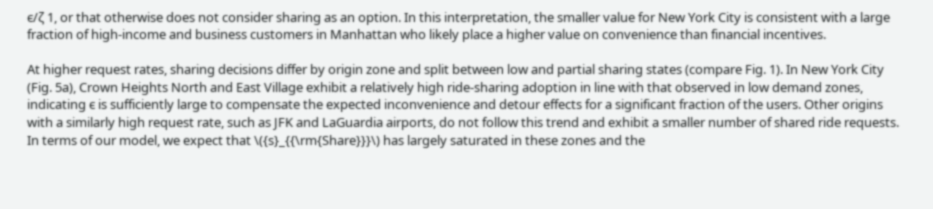ϵ/ζ 1, or that otherwise does not consider sharing as an option. In this interpretation, the smaller value for New York City is consistent with a large fraction of high-income and business customers in Manhattan who likely place a higher value on convenience than financial incentives.

At higher request rates, sharing decisions differ by origin zone and split between low and partial sharing states (compare Fig. 1). In New York City (Fig. 5a), Crown Heights North and East Village exhibit a relatively high ride-sharing adoption in line with that observed in low demand zones, indicating ϵ is sufficiently large to compensate the expected inconvenience and detour effects for a significant fraction of the users. Other origins with a similarly high request rate, such as JFK and LaGuardia airports, do not follow this trend and exhibit a smaller number of shared ride requests. In terms of our model, we expect that \({s}_{{\rm{Share}}}\) has largely saturated in these zones and the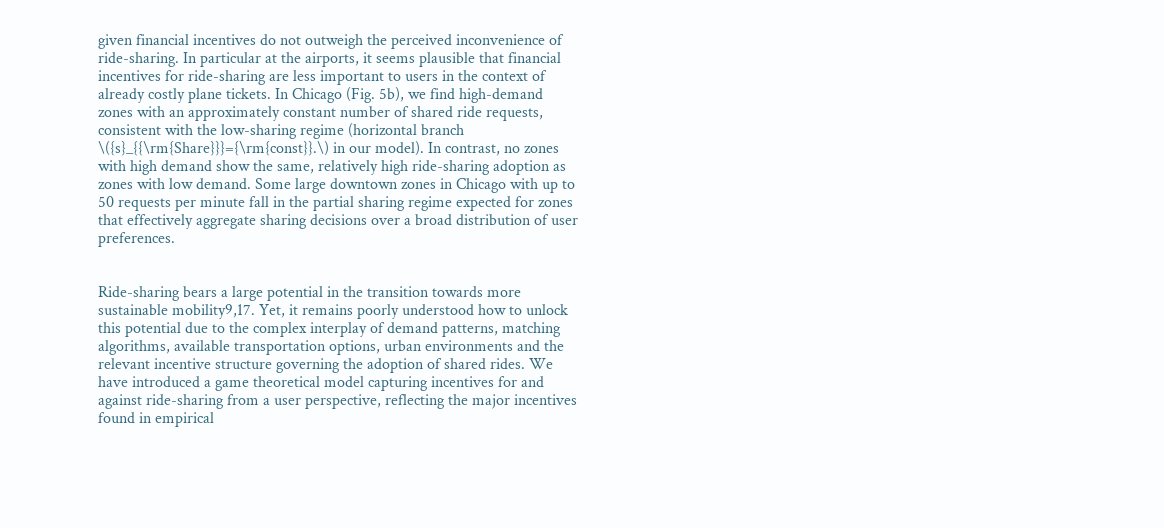given financial incentives do not outweigh the perceived inconvenience of ride-sharing. In particular at the airports, it seems plausible that financial incentives for ride-sharing are less important to users in the context of already costly plane tickets. In Chicago (Fig. 5b), we find high-demand zones with an approximately constant number of shared ride requests, consistent with the low-sharing regime (horizontal branch \({s}_{{\rm{Share}}}={\rm{const}}.\) in our model). In contrast, no zones with high demand show the same, relatively high ride-sharing adoption as zones with low demand. Some large downtown zones in Chicago with up to 50 requests per minute fall in the partial sharing regime expected for zones that effectively aggregate sharing decisions over a broad distribution of user preferences.


Ride-sharing bears a large potential in the transition towards more sustainable mobility9,17. Yet, it remains poorly understood how to unlock this potential due to the complex interplay of demand patterns, matching algorithms, available transportation options, urban environments and the relevant incentive structure governing the adoption of shared rides. We have introduced a game theoretical model capturing incentives for and against ride-sharing from a user perspective, reflecting the major incentives found in empirical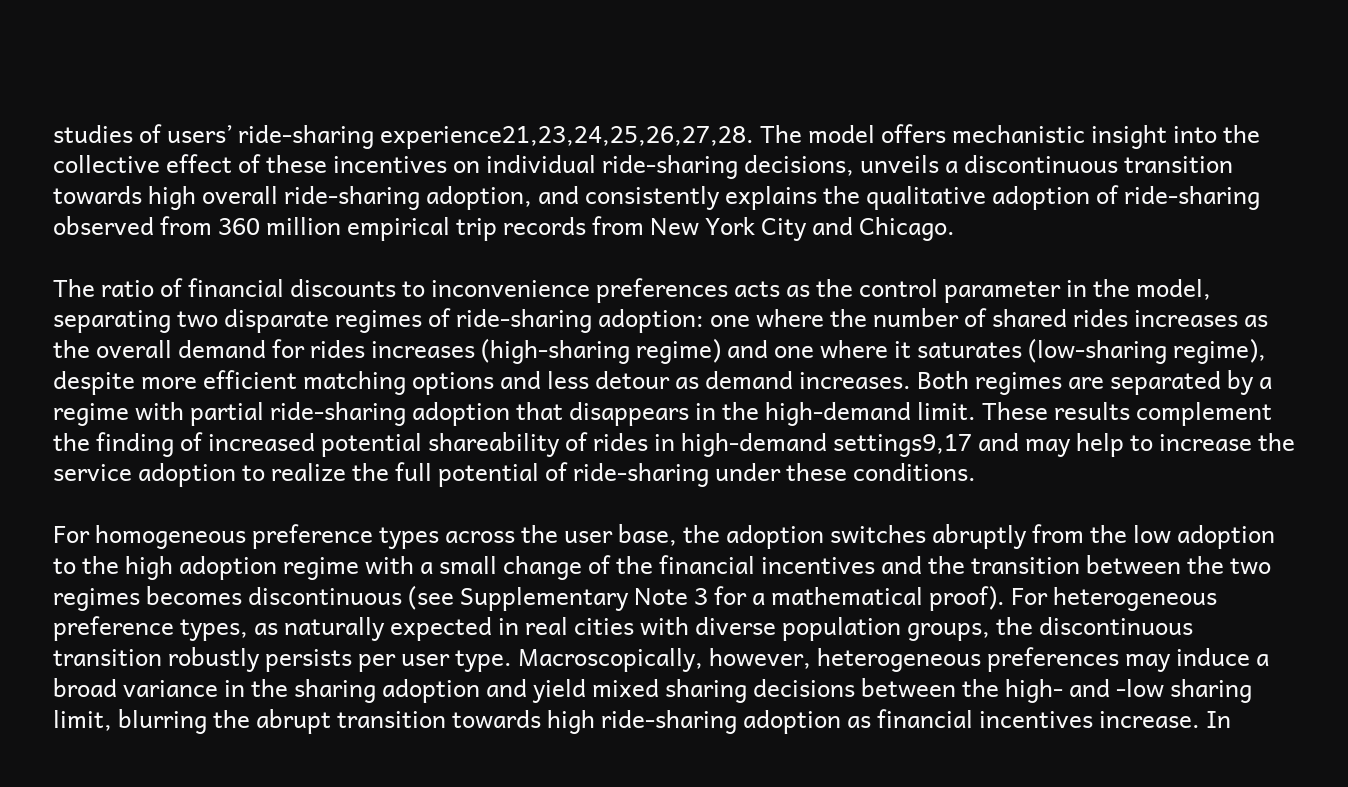studies of users’ ride-sharing experience21,23,24,25,26,27,28. The model offers mechanistic insight into the collective effect of these incentives on individual ride-sharing decisions, unveils a discontinuous transition towards high overall ride-sharing adoption, and consistently explains the qualitative adoption of ride-sharing observed from 360 million empirical trip records from New York City and Chicago.

The ratio of financial discounts to inconvenience preferences acts as the control parameter in the model, separating two disparate regimes of ride-sharing adoption: one where the number of shared rides increases as the overall demand for rides increases (high-sharing regime) and one where it saturates (low-sharing regime), despite more efficient matching options and less detour as demand increases. Both regimes are separated by a regime with partial ride-sharing adoption that disappears in the high-demand limit. These results complement the finding of increased potential shareability of rides in high-demand settings9,17 and may help to increase the service adoption to realize the full potential of ride-sharing under these conditions.

For homogeneous preference types across the user base, the adoption switches abruptly from the low adoption to the high adoption regime with a small change of the financial incentives and the transition between the two regimes becomes discontinuous (see Supplementary Note 3 for a mathematical proof). For heterogeneous preference types, as naturally expected in real cities with diverse population groups, the discontinuous transition robustly persists per user type. Macroscopically, however, heterogeneous preferences may induce a broad variance in the sharing adoption and yield mixed sharing decisions between the high- and -low sharing limit, blurring the abrupt transition towards high ride-sharing adoption as financial incentives increase. In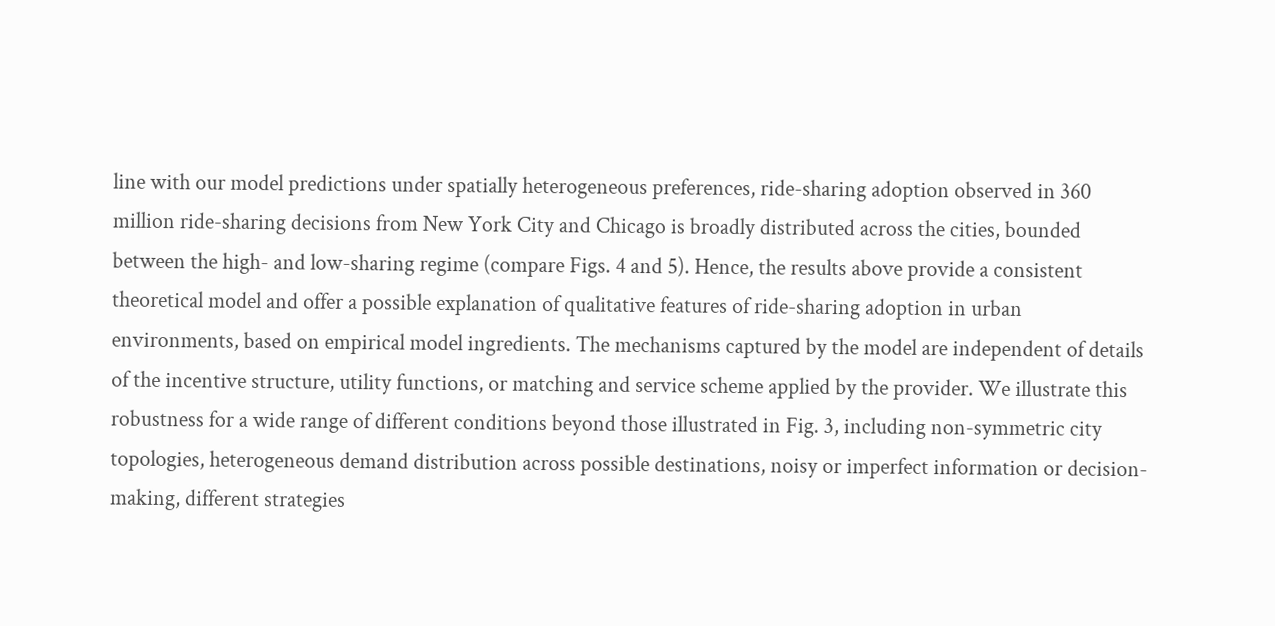line with our model predictions under spatially heterogeneous preferences, ride-sharing adoption observed in 360 million ride-sharing decisions from New York City and Chicago is broadly distributed across the cities, bounded between the high- and low-sharing regime (compare Figs. 4 and 5). Hence, the results above provide a consistent theoretical model and offer a possible explanation of qualitative features of ride-sharing adoption in urban environments, based on empirical model ingredients. The mechanisms captured by the model are independent of details of the incentive structure, utility functions, or matching and service scheme applied by the provider. We illustrate this robustness for a wide range of different conditions beyond those illustrated in Fig. 3, including non-symmetric city topologies, heterogeneous demand distribution across possible destinations, noisy or imperfect information or decision-making, different strategies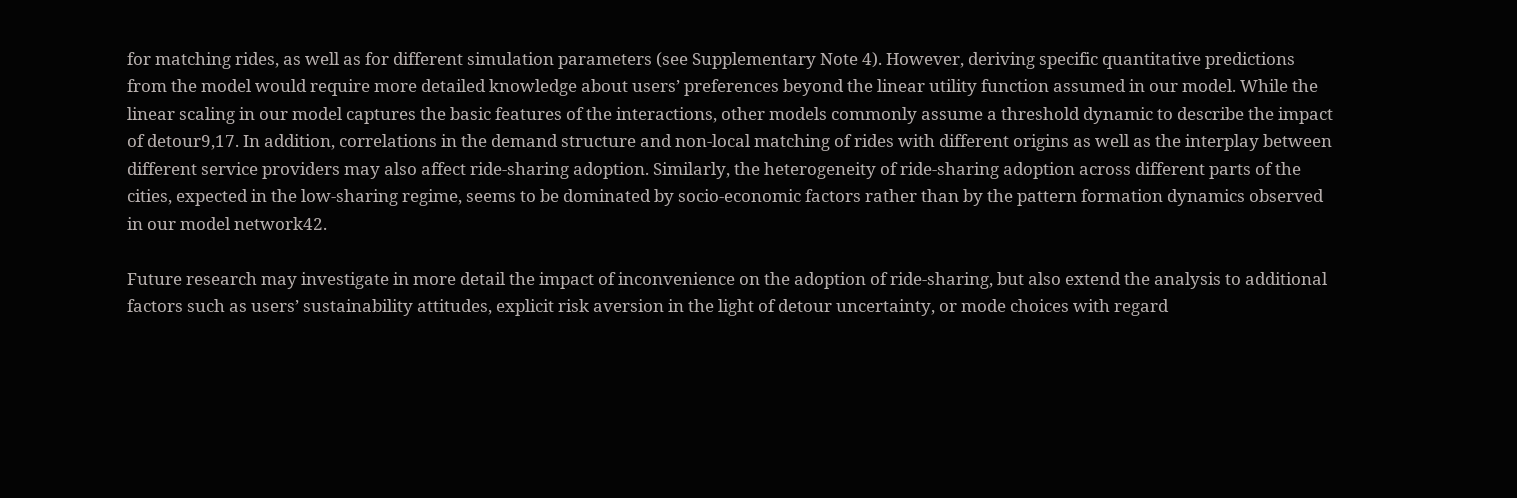for matching rides, as well as for different simulation parameters (see Supplementary Note 4). However, deriving specific quantitative predictions from the model would require more detailed knowledge about users’ preferences beyond the linear utility function assumed in our model. While the linear scaling in our model captures the basic features of the interactions, other models commonly assume a threshold dynamic to describe the impact of detour9,17. In addition, correlations in the demand structure and non-local matching of rides with different origins as well as the interplay between different service providers may also affect ride-sharing adoption. Similarly, the heterogeneity of ride-sharing adoption across different parts of the cities, expected in the low-sharing regime, seems to be dominated by socio-economic factors rather than by the pattern formation dynamics observed in our model network42.

Future research may investigate in more detail the impact of inconvenience on the adoption of ride-sharing, but also extend the analysis to additional factors such as users’ sustainability attitudes, explicit risk aversion in the light of detour uncertainty, or mode choices with regard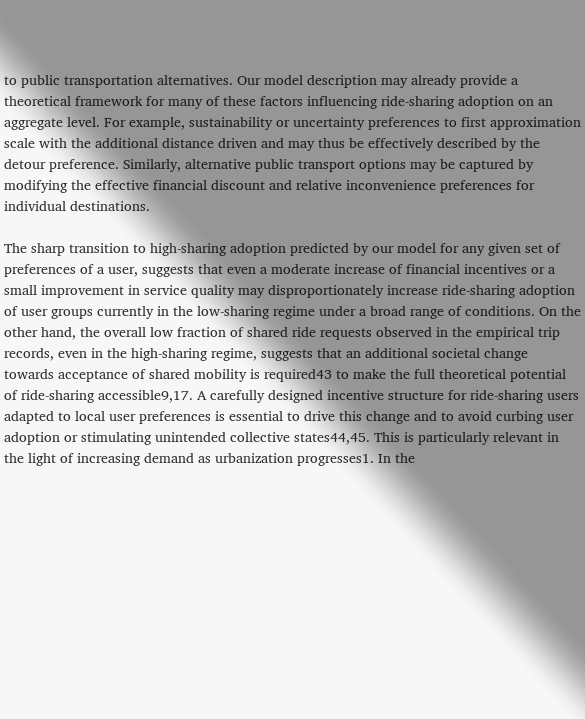to public transportation alternatives. Our model description may already provide a theoretical framework for many of these factors influencing ride-sharing adoption on an aggregate level. For example, sustainability or uncertainty preferences to first approximation scale with the additional distance driven and may thus be effectively described by the detour preference. Similarly, alternative public transport options may be captured by modifying the effective financial discount and relative inconvenience preferences for individual destinations.

The sharp transition to high-sharing adoption predicted by our model for any given set of preferences of a user, suggests that even a moderate increase of financial incentives or a small improvement in service quality may disproportionately increase ride-sharing adoption of user groups currently in the low-sharing regime under a broad range of conditions. On the other hand, the overall low fraction of shared ride requests observed in the empirical trip records, even in the high-sharing regime, suggests that an additional societal change towards acceptance of shared mobility is required43 to make the full theoretical potential of ride-sharing accessible9,17. A carefully designed incentive structure for ride-sharing users adapted to local user preferences is essential to drive this change and to avoid curbing user adoption or stimulating unintended collective states44,45. This is particularly relevant in the light of increasing demand as urbanization progresses1. In the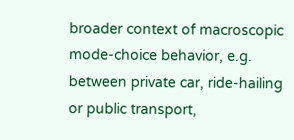broader context of macroscopic mode-choice behavior, e.g. between private car, ride-hailing or public transport,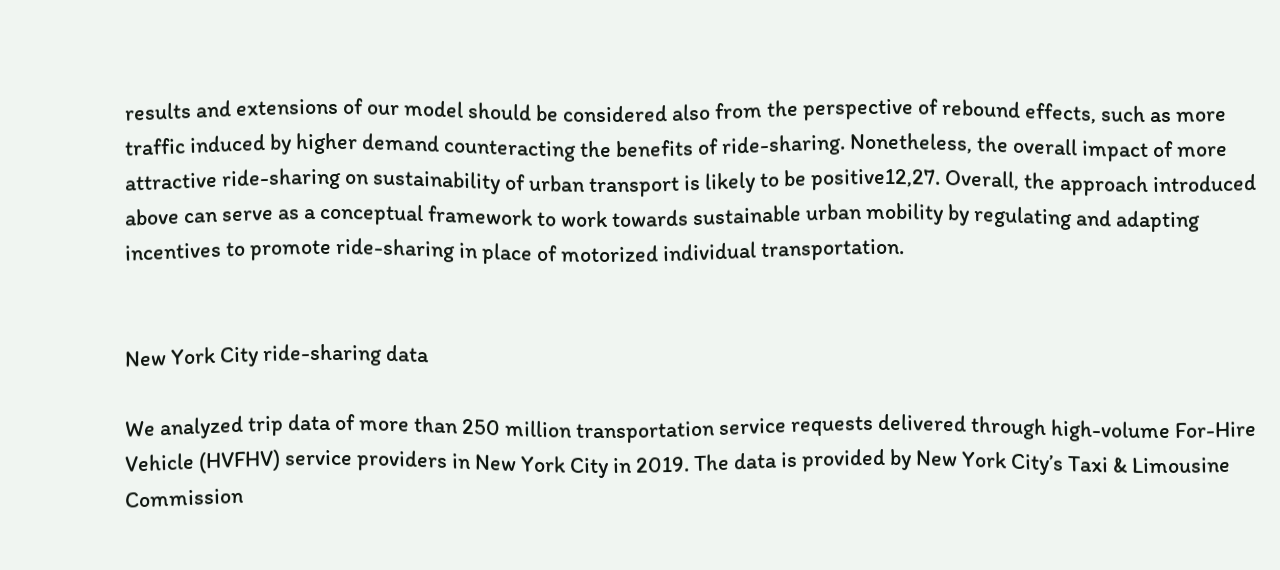results and extensions of our model should be considered also from the perspective of rebound effects, such as more traffic induced by higher demand counteracting the benefits of ride-sharing. Nonetheless, the overall impact of more attractive ride-sharing on sustainability of urban transport is likely to be positive12,27. Overall, the approach introduced above can serve as a conceptual framework to work towards sustainable urban mobility by regulating and adapting incentives to promote ride-sharing in place of motorized individual transportation.


New York City ride-sharing data

We analyzed trip data of more than 250 million transportation service requests delivered through high-volume For-Hire Vehicle (HVFHV) service providers in New York City in 2019. The data is provided by New York City’s Taxi & Limousine Commission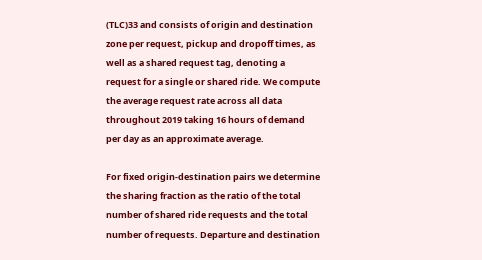(TLC)33 and consists of origin and destination zone per request, pickup and dropoff times, as well as a shared request tag, denoting a request for a single or shared ride. We compute the average request rate across all data throughout 2019 taking 16 hours of demand per day as an approximate average.

For fixed origin-destination pairs we determine the sharing fraction as the ratio of the total number of shared ride requests and the total number of requests. Departure and destination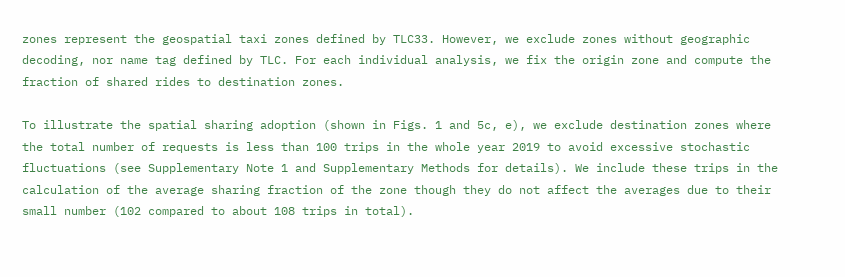zones represent the geospatial taxi zones defined by TLC33. However, we exclude zones without geographic decoding, nor name tag defined by TLC. For each individual analysis, we fix the origin zone and compute the fraction of shared rides to destination zones.

To illustrate the spatial sharing adoption (shown in Figs. 1 and 5c, e), we exclude destination zones where the total number of requests is less than 100 trips in the whole year 2019 to avoid excessive stochastic fluctuations (see Supplementary Note 1 and Supplementary Methods for details). We include these trips in the calculation of the average sharing fraction of the zone though they do not affect the averages due to their small number (102 compared to about 108 trips in total).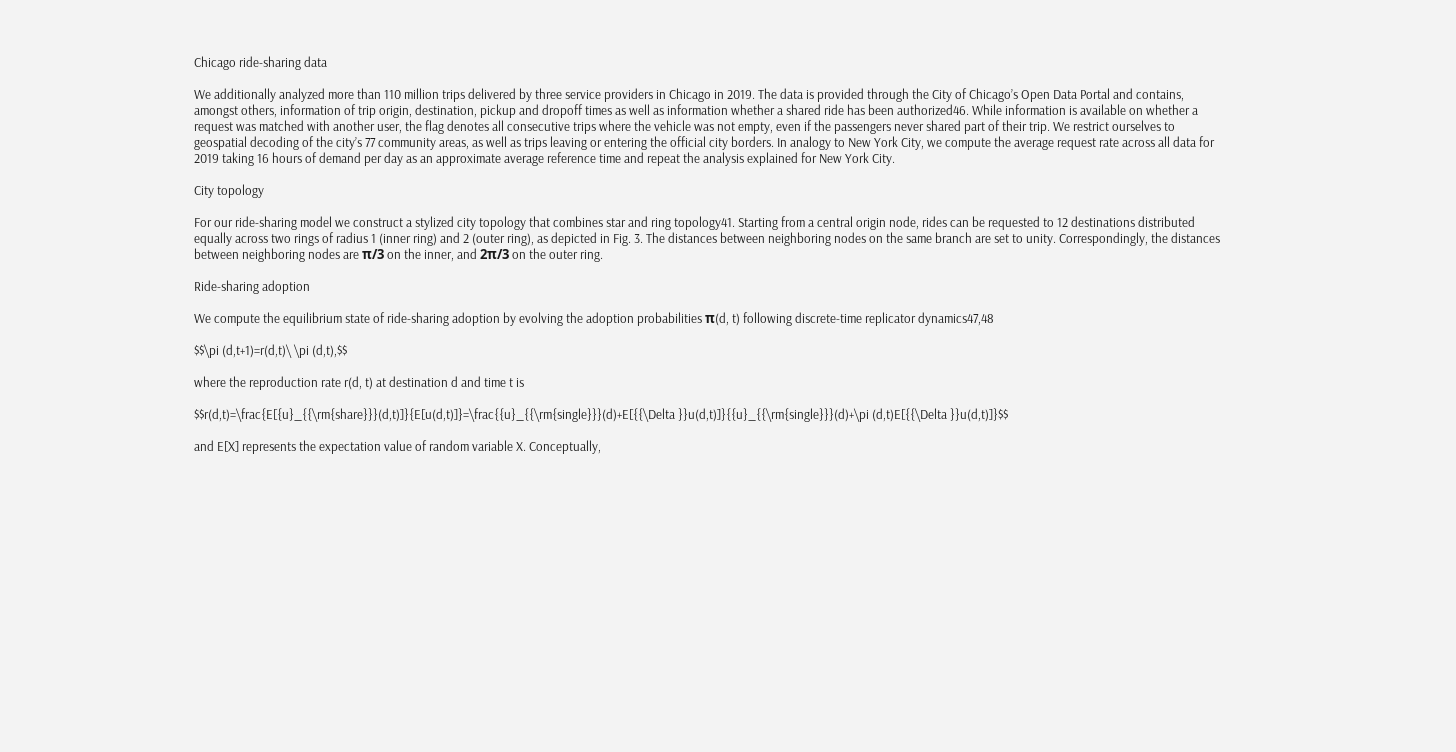Chicago ride-sharing data

We additionally analyzed more than 110 million trips delivered by three service providers in Chicago in 2019. The data is provided through the City of Chicago’s Open Data Portal and contains, amongst others, information of trip origin, destination, pickup and dropoff times as well as information whether a shared ride has been authorized46. While information is available on whether a request was matched with another user, the flag denotes all consecutive trips where the vehicle was not empty, even if the passengers never shared part of their trip. We restrict ourselves to geospatial decoding of the city’s 77 community areas, as well as trips leaving or entering the official city borders. In analogy to New York City, we compute the average request rate across all data for 2019 taking 16 hours of demand per day as an approximate average reference time and repeat the analysis explained for New York City.

City topology

For our ride-sharing model we construct a stylized city topology that combines star and ring topology41. Starting from a central origin node, rides can be requested to 12 destinations distributed equally across two rings of radius 1 (inner ring) and 2 (outer ring), as depicted in Fig. 3. The distances between neighboring nodes on the same branch are set to unity. Correspondingly, the distances between neighboring nodes are π/3 on the inner, and 2π/3 on the outer ring.

Ride-sharing adoption

We compute the equilibrium state of ride-sharing adoption by evolving the adoption probabilities π(d, t) following discrete-time replicator dynamics47,48

$$\pi (d,t+1)=r(d,t)\ \pi (d,t),$$

where the reproduction rate r(d, t) at destination d and time t is

$$r(d,t)=\frac{E[{u}_{{\rm{share}}}(d,t)]}{E[u(d,t)]}=\frac{{u}_{{\rm{single}}}(d)+E[{{\Delta }}u(d,t)]}{{u}_{{\rm{single}}}(d)+\pi (d,t)E[{{\Delta }}u(d,t)]}$$

and E[X] represents the expectation value of random variable X. Conceptually,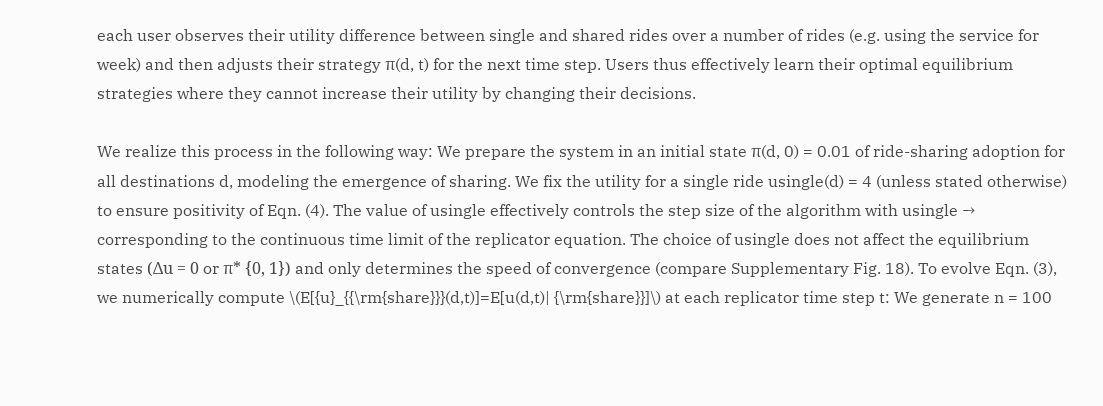each user observes their utility difference between single and shared rides over a number of rides (e.g. using the service for week) and then adjusts their strategy π(d, t) for the next time step. Users thus effectively learn their optimal equilibrium strategies where they cannot increase their utility by changing their decisions.

We realize this process in the following way: We prepare the system in an initial state π(d, 0) = 0.01 of ride-sharing adoption for all destinations d, modeling the emergence of sharing. We fix the utility for a single ride usingle(d) = 4 (unless stated otherwise) to ensure positivity of Eqn. (4). The value of usingle effectively controls the step size of the algorithm with usingle →  corresponding to the continuous time limit of the replicator equation. The choice of usingle does not affect the equilibrium states (Δu = 0 or π* {0, 1}) and only determines the speed of convergence (compare Supplementary Fig. 18). To evolve Eqn. (3), we numerically compute \(E[{u}_{{\rm{share}}}(d,t)]=E[u(d,t)| {\rm{share}}]\) at each replicator time step t: We generate n = 100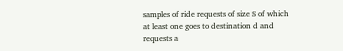samples of ride requests of size S of which at least one goes to destination d and requests a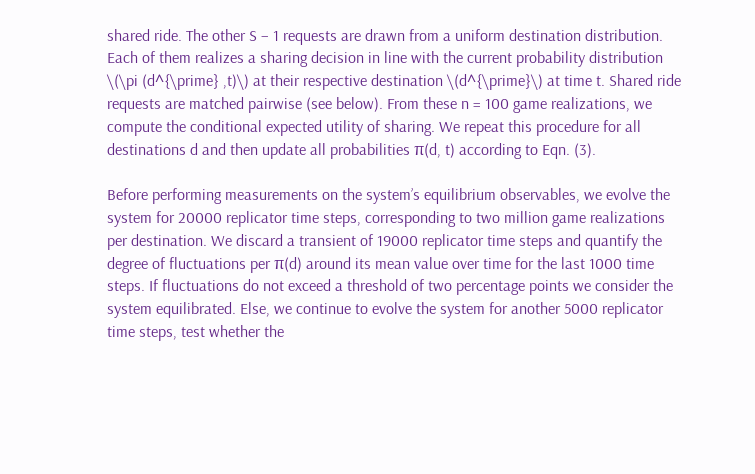shared ride. The other S − 1 requests are drawn from a uniform destination distribution. Each of them realizes a sharing decision in line with the current probability distribution \(\pi (d^{\prime} ,t)\) at their respective destination \(d^{\prime}\) at time t. Shared ride requests are matched pairwise (see below). From these n = 100 game realizations, we compute the conditional expected utility of sharing. We repeat this procedure for all destinations d and then update all probabilities π(d, t) according to Eqn. (3).

Before performing measurements on the system’s equilibrium observables, we evolve the system for 20000 replicator time steps, corresponding to two million game realizations per destination. We discard a transient of 19000 replicator time steps and quantify the degree of fluctuations per π(d) around its mean value over time for the last 1000 time steps. If fluctuations do not exceed a threshold of two percentage points we consider the system equilibrated. Else, we continue to evolve the system for another 5000 replicator time steps, test whether the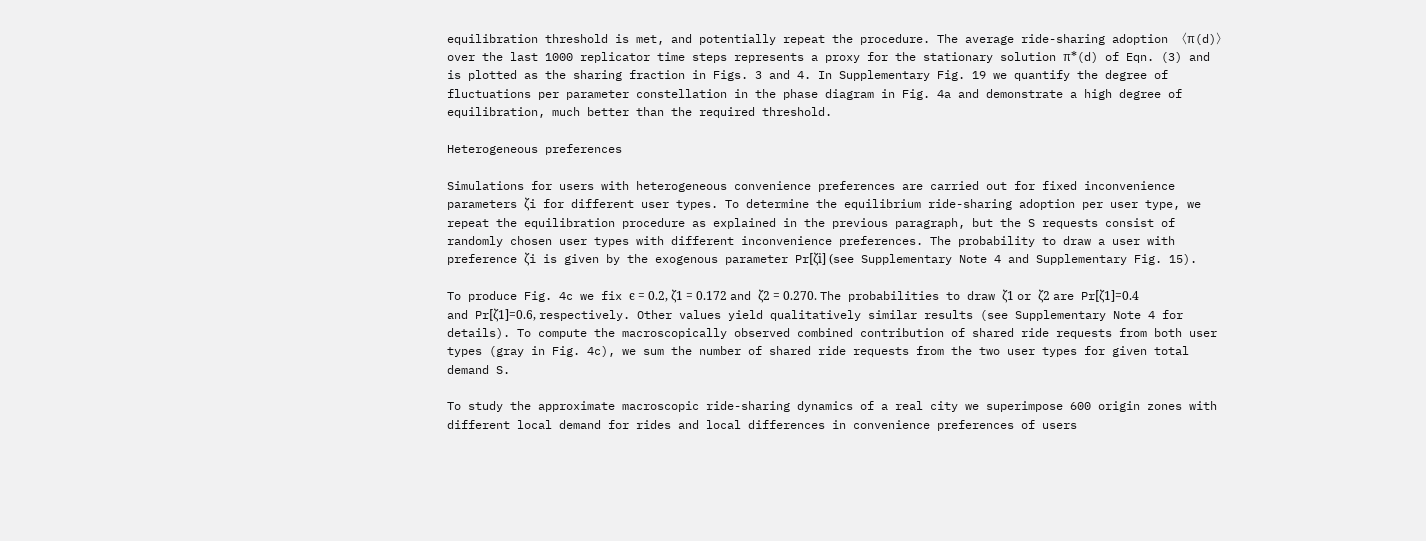equilibration threshold is met, and potentially repeat the procedure. The average ride-sharing adoption 〈π(d)〉 over the last 1000 replicator time steps represents a proxy for the stationary solution π*(d) of Eqn. (3) and is plotted as the sharing fraction in Figs. 3 and 4. In Supplementary Fig. 19 we quantify the degree of fluctuations per parameter constellation in the phase diagram in Fig. 4a and demonstrate a high degree of equilibration, much better than the required threshold.

Heterogeneous preferences

Simulations for users with heterogeneous convenience preferences are carried out for fixed inconvenience parameters ζi for different user types. To determine the equilibrium ride-sharing adoption per user type, we repeat the equilibration procedure as explained in the previous paragraph, but the S requests consist of randomly chosen user types with different inconvenience preferences. The probability to draw a user with preference ζi is given by the exogenous parameter Pr[ζi] (see Supplementary Note 4 and Supplementary Fig. 15).

To produce Fig. 4c we fix ϵ = 0.2, ζ1 = 0.172 and ζ2 = 0.270. The probabilities to draw ζ1 or ζ2 are Pr[ζ1]=0.4 and Pr[ζ1]=0.6, respectively. Other values yield qualitatively similar results (see Supplementary Note 4 for details). To compute the macroscopically observed combined contribution of shared ride requests from both user types (gray in Fig. 4c), we sum the number of shared ride requests from the two user types for given total demand S.

To study the approximate macroscopic ride-sharing dynamics of a real city we superimpose 600 origin zones with different local demand for rides and local differences in convenience preferences of users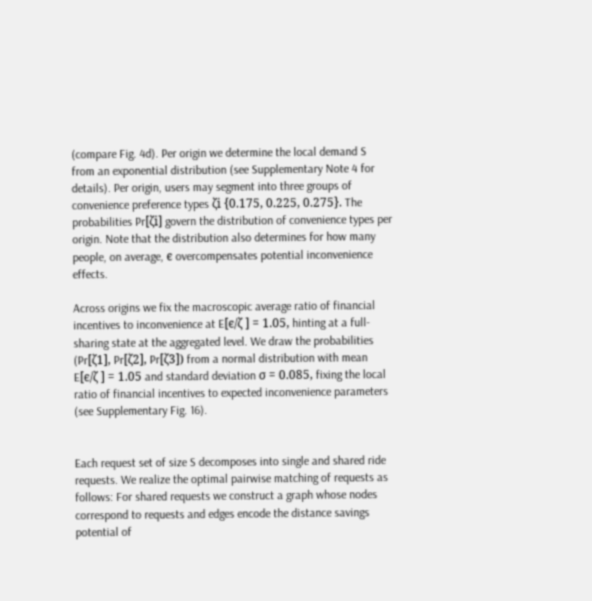(compare Fig. 4d). Per origin we determine the local demand S from an exponential distribution (see Supplementary Note 4 for details). Per origin, users may segment into three groups of convenience preference types ζi {0.175, 0.225, 0.275}. The probabilities Pr[ζi] govern the distribution of convenience types per origin. Note that the distribution also determines for how many people, on average, ϵ overcompensates potential inconvenience effects.

Across origins we fix the macroscopic average ratio of financial incentives to inconvenience at E[ϵ/ζ ] = 1.05, hinting at a full-sharing state at the aggregated level. We draw the probabilities (Pr[ζ1], Pr[ζ2], Pr[ζ3]) from a normal distribution with mean E[ϵ/ζ ] = 1.05 and standard deviation σ = 0.085, fixing the local ratio of financial incentives to expected inconvenience parameters (see Supplementary Fig. 16).


Each request set of size S decomposes into single and shared ride requests. We realize the optimal pairwise matching of requests as follows: For shared requests we construct a graph whose nodes correspond to requests and edges encode the distance savings potential of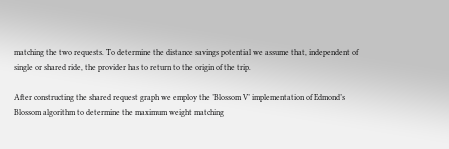matching the two requests. To determine the distance savings potential we assume that, independent of single or shared ride, the provider has to return to the origin of the trip.

After constructing the shared request graph we employ the ’Blossom V’ implementation of Edmond’s Blossom algorithm to determine the maximum weight matching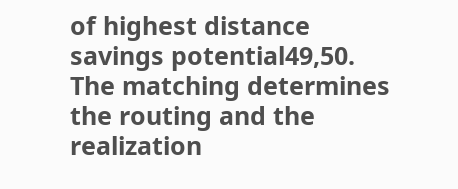of highest distance savings potential49,50. The matching determines the routing and the realization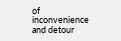of inconvenience and detour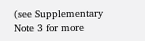(see Supplementary Note 3 for more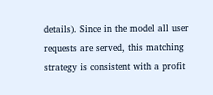details). Since in the model all user requests are served, this matching strategy is consistent with a profit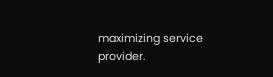maximizing service provider.